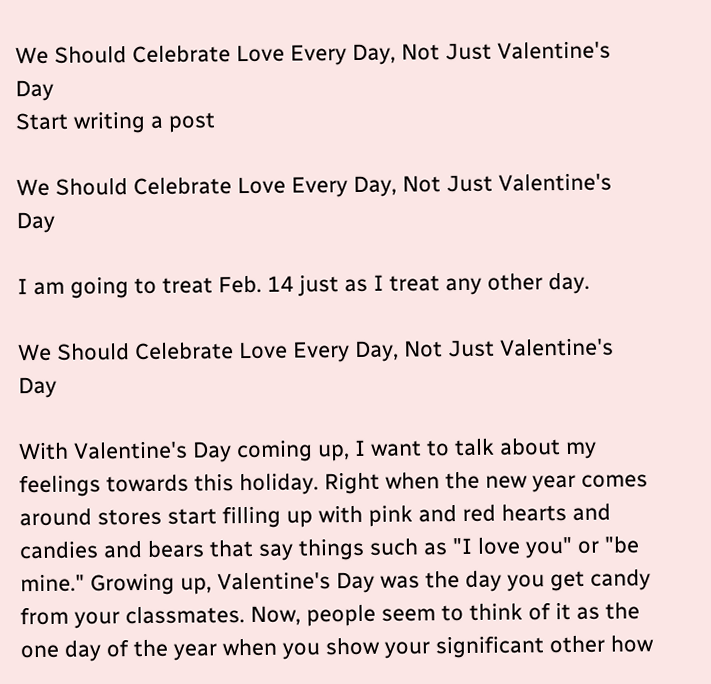We Should Celebrate Love Every Day, Not Just Valentine's Day
Start writing a post

We Should Celebrate Love Every Day, Not Just Valentine's Day

I am going to treat Feb. 14 just as I treat any other day.

We Should Celebrate Love Every Day, Not Just Valentine's Day

With Valentine's Day coming up, I want to talk about my feelings towards this holiday. Right when the new year comes around stores start filling up with pink and red hearts and candies and bears that say things such as "I love you" or "be mine." Growing up, Valentine's Day was the day you get candy from your classmates. Now, people seem to think of it as the one day of the year when you show your significant other how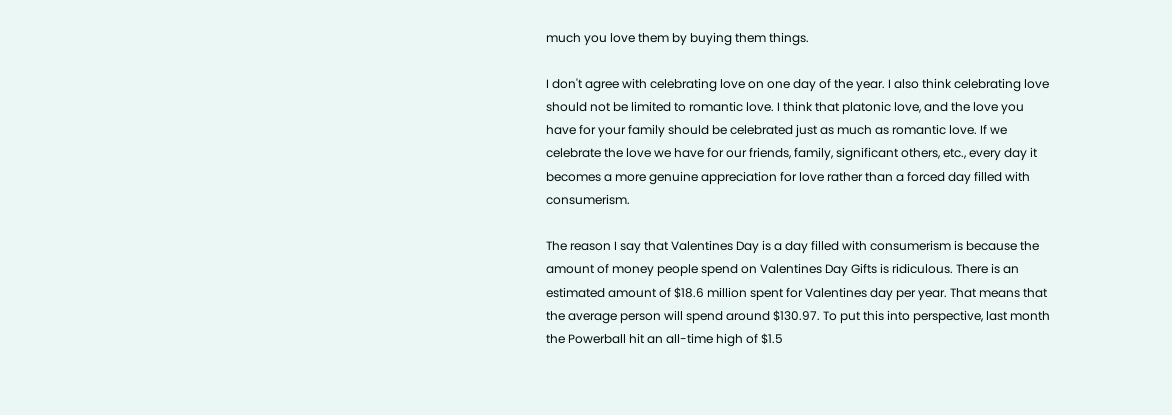much you love them by buying them things.

I don't agree with celebrating love on one day of the year. I also think celebrating love should not be limited to romantic love. I think that platonic love, and the love you have for your family should be celebrated just as much as romantic love. If we celebrate the love we have for our friends, family, significant others, etc., every day it becomes a more genuine appreciation for love rather than a forced day filled with consumerism.

The reason I say that Valentines Day is a day filled with consumerism is because the amount of money people spend on Valentines Day Gifts is ridiculous. There is an estimated amount of $18.6 million spent for Valentines day per year. That means that the average person will spend around $130.97. To put this into perspective, last month the Powerball hit an all-time high of $1.5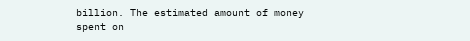billion. The estimated amount of money spent on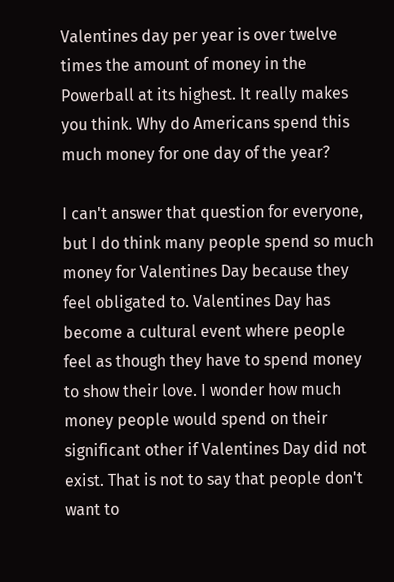Valentines day per year is over twelve times the amount of money in the Powerball at its highest. It really makes you think. Why do Americans spend this much money for one day of the year?

I can't answer that question for everyone, but I do think many people spend so much money for Valentines Day because they feel obligated to. Valentines Day has become a cultural event where people feel as though they have to spend money to show their love. I wonder how much money people would spend on their significant other if Valentines Day did not exist. That is not to say that people don't want to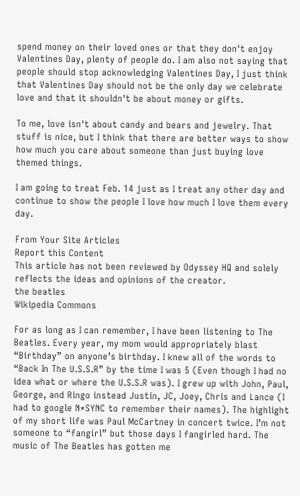spend money on their loved ones or that they don't enjoy Valentines Day, plenty of people do. I am also not saying that people should stop acknowledging Valentines Day, I just think that Valentines Day should not be the only day we celebrate love and that it shouldn't be about money or gifts.

To me, love isn't about candy and bears and jewelry. That stuff is nice, but I think that there are better ways to show how much you care about someone than just buying love themed things.

I am going to treat Feb. 14 just as I treat any other day and continue to show the people I love how much I love them every day.

From Your Site Articles
Report this Content
This article has not been reviewed by Odyssey HQ and solely reflects the ideas and opinions of the creator.
the beatles
Wikipedia Commons

For as long as I can remember, I have been listening to The Beatles. Every year, my mom would appropriately blast “Birthday” on anyone’s birthday. I knew all of the words to “Back In The U.S.S.R” by the time I was 5 (Even though I had no idea what or where the U.S.S.R was). I grew up with John, Paul, George, and Ringo instead Justin, JC, Joey, Chris and Lance (I had to google N*SYNC to remember their names). The highlight of my short life was Paul McCartney in concert twice. I’m not someone to “fangirl” but those days I fangirled hard. The music of The Beatles has gotten me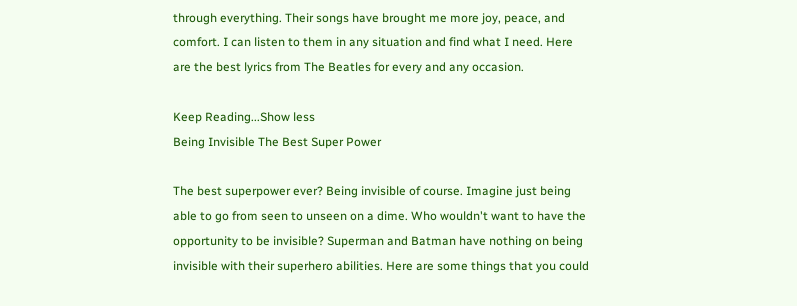through everything. Their songs have brought me more joy, peace, and comfort. I can listen to them in any situation and find what I need. Here are the best lyrics from The Beatles for every and any occasion.

Keep Reading...Show less
Being Invisible The Best Super Power

The best superpower ever? Being invisible of course. Imagine just being able to go from seen to unseen on a dime. Who wouldn't want to have the opportunity to be invisible? Superman and Batman have nothing on being invisible with their superhero abilities. Here are some things that you could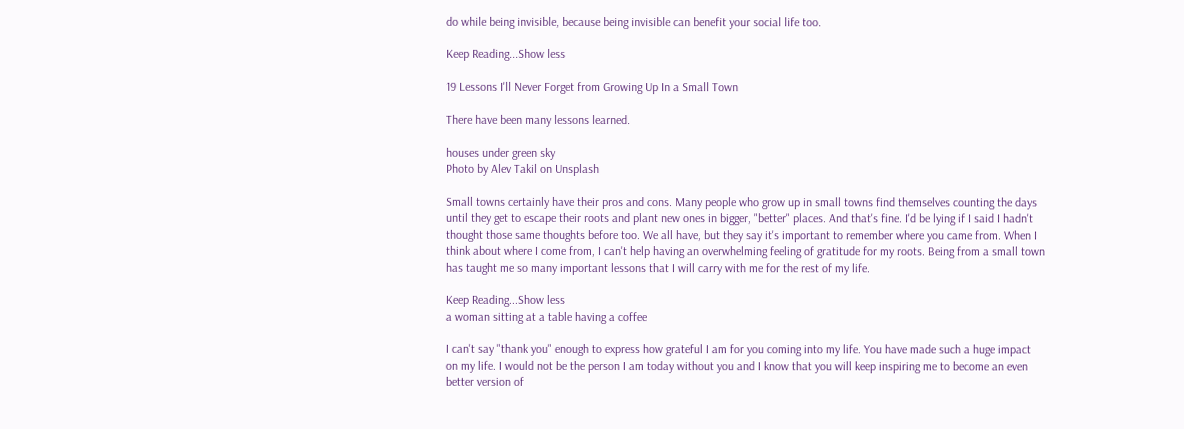do while being invisible, because being invisible can benefit your social life too.

Keep Reading...Show less

19 Lessons I'll Never Forget from Growing Up In a Small Town

There have been many lessons learned.

houses under green sky
Photo by Alev Takil on Unsplash

Small towns certainly have their pros and cons. Many people who grow up in small towns find themselves counting the days until they get to escape their roots and plant new ones in bigger, "better" places. And that's fine. I'd be lying if I said I hadn't thought those same thoughts before too. We all have, but they say it's important to remember where you came from. When I think about where I come from, I can't help having an overwhelming feeling of gratitude for my roots. Being from a small town has taught me so many important lessons that I will carry with me for the rest of my life.

Keep Reading...Show less
a woman sitting at a table having a coffee

I can't say "thank you" enough to express how grateful I am for you coming into my life. You have made such a huge impact on my life. I would not be the person I am today without you and I know that you will keep inspiring me to become an even better version of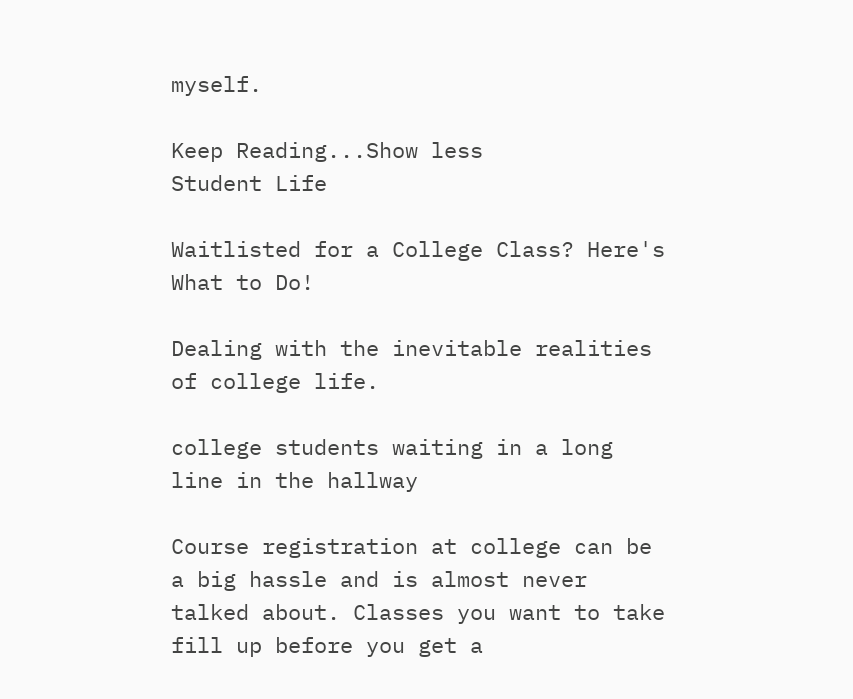myself.

Keep Reading...Show less
Student Life

Waitlisted for a College Class? Here's What to Do!

Dealing with the inevitable realities of college life.

college students waiting in a long line in the hallway

Course registration at college can be a big hassle and is almost never talked about. Classes you want to take fill up before you get a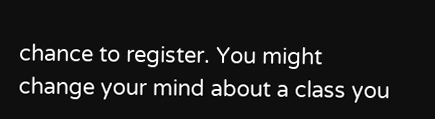chance to register. You might change your mind about a class you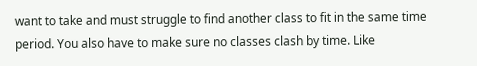want to take and must struggle to find another class to fit in the same time period. You also have to make sure no classes clash by time. Like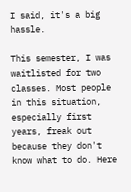I said, it's a big hassle.

This semester, I was waitlisted for two classes. Most people in this situation, especially first years, freak out because they don't know what to do. Here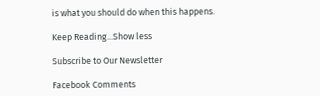is what you should do when this happens.

Keep Reading...Show less

Subscribe to Our Newsletter

Facebook Comments